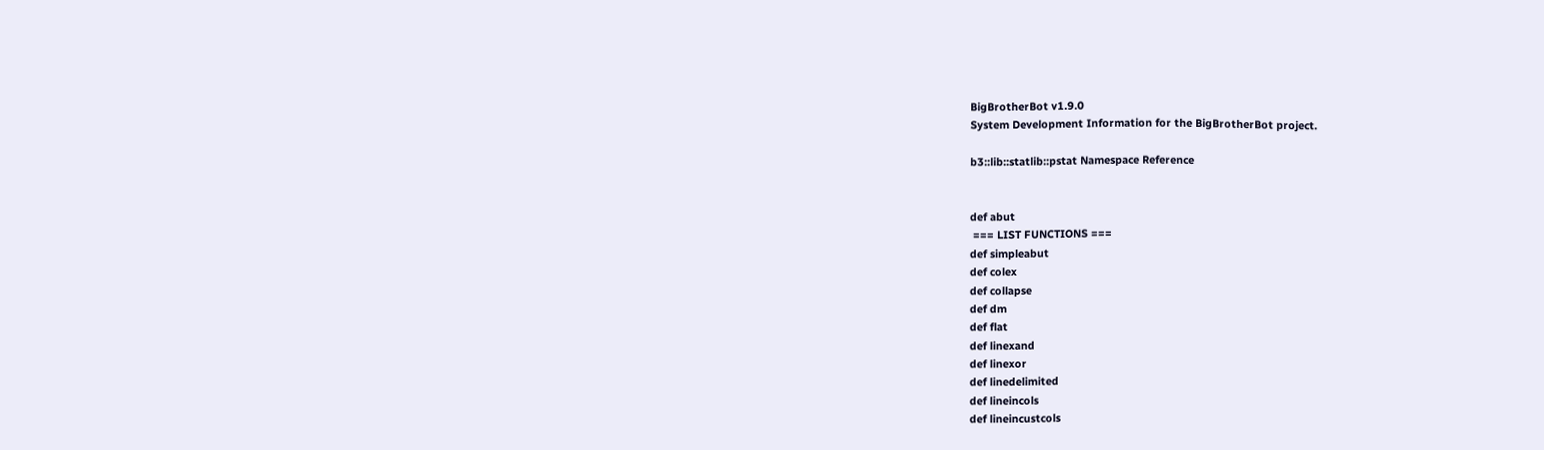BigBrotherBot v1.9.0
System Development Information for the BigBrotherBot project.

b3::lib::statlib::pstat Namespace Reference


def abut
 === LIST FUNCTIONS ===
def simpleabut
def colex
def collapse
def dm
def flat
def linexand
def linexor
def linedelimited
def lineincols
def lineincustcols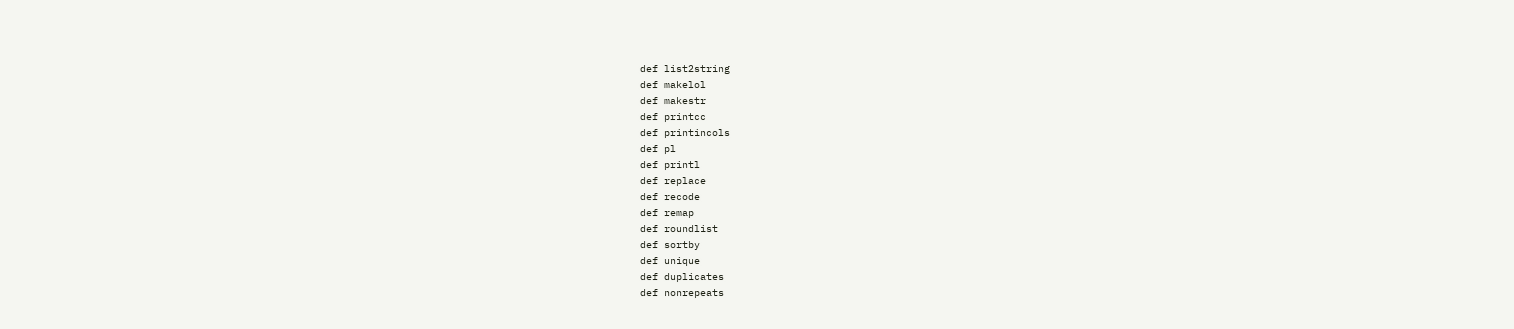def list2string
def makelol
def makestr
def printcc
def printincols
def pl
def printl
def replace
def recode
def remap
def roundlist
def sortby
def unique
def duplicates
def nonrepeats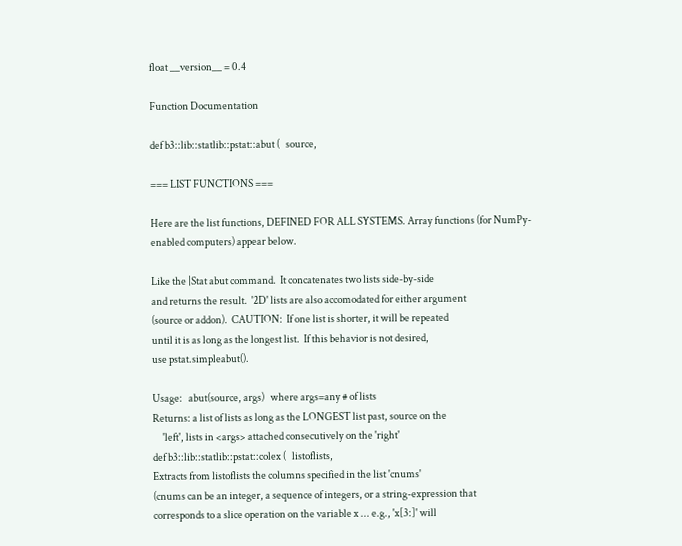float __version__ = 0.4

Function Documentation

def b3::lib::statlib::pstat::abut (   source,

=== LIST FUNCTIONS ===

Here are the list functions, DEFINED FOR ALL SYSTEMS. Array functions (for NumPy-enabled computers) appear below.

Like the |Stat abut command.  It concatenates two lists side-by-side
and returns the result.  '2D' lists are also accomodated for either argument
(source or addon).  CAUTION:  If one list is shorter, it will be repeated
until it is as long as the longest list.  If this behavior is not desired,
use pstat.simpleabut().

Usage:   abut(source, args)   where args=any # of lists
Returns: a list of lists as long as the LONGEST list past, source on the
     'left', lists in <args> attached consecutively on the 'right'
def b3::lib::statlib::pstat::colex (   listoflists,
Extracts from listoflists the columns specified in the list 'cnums'
(cnums can be an integer, a sequence of integers, or a string-expression that
corresponds to a slice operation on the variable x ... e.g., 'x[3:]' will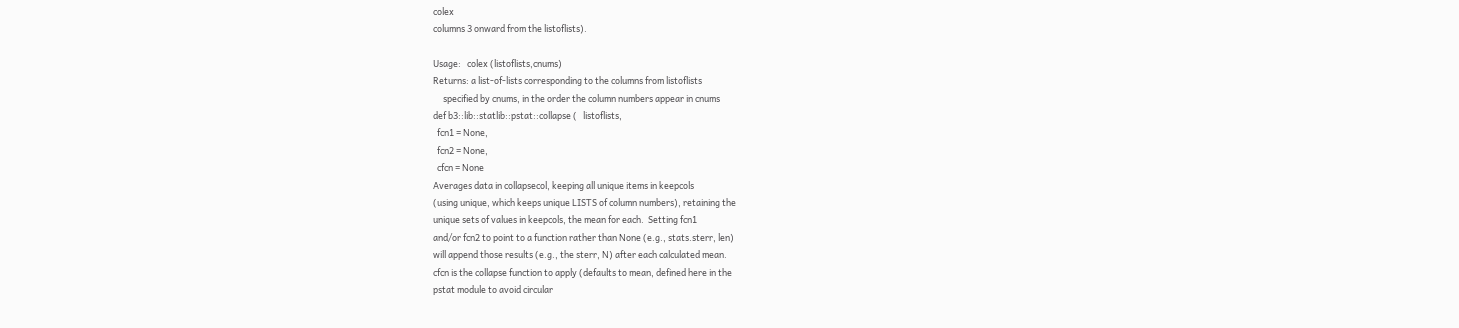colex
columns 3 onward from the listoflists).

Usage:   colex (listoflists,cnums)
Returns: a list-of-lists corresponding to the columns from listoflists
     specified by cnums, in the order the column numbers appear in cnums
def b3::lib::statlib::pstat::collapse (   listoflists,
  fcn1 = None,
  fcn2 = None,
  cfcn = None
Averages data in collapsecol, keeping all unique items in keepcols
(using unique, which keeps unique LISTS of column numbers), retaining the
unique sets of values in keepcols, the mean for each.  Setting fcn1
and/or fcn2 to point to a function rather than None (e.g., stats.sterr, len)
will append those results (e.g., the sterr, N) after each calculated mean.
cfcn is the collapse function to apply (defaults to mean, defined here in the
pstat module to avoid circular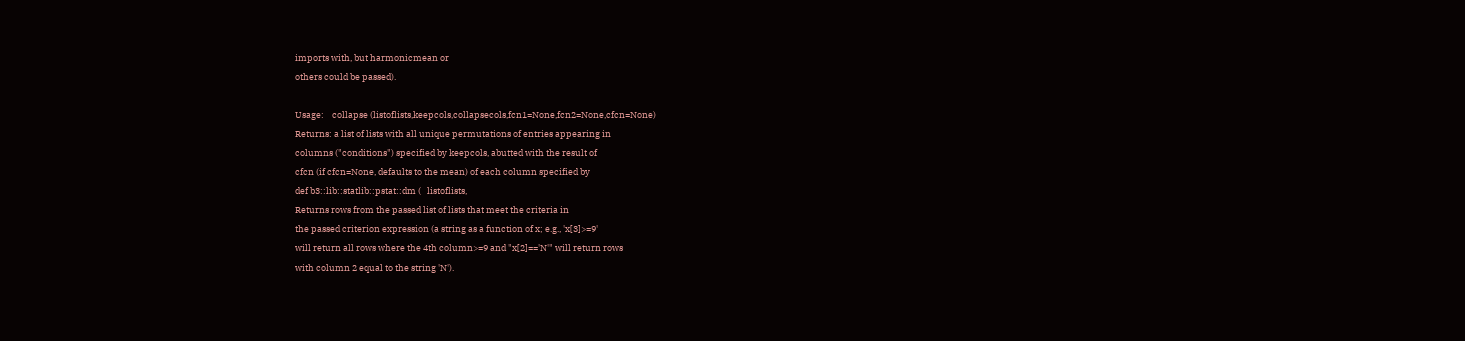imports with, but harmonicmean or
others could be passed).

Usage:    collapse (listoflists,keepcols,collapsecols,fcn1=None,fcn2=None,cfcn=None)
Returns: a list of lists with all unique permutations of entries appearing in
columns ("conditions") specified by keepcols, abutted with the result of
cfcn (if cfcn=None, defaults to the mean) of each column specified by
def b3::lib::statlib::pstat::dm (   listoflists,
Returns rows from the passed list of lists that meet the criteria in
the passed criterion expression (a string as a function of x; e.g., 'x[3]>=9'
will return all rows where the 4th column>=9 and "x[2]=='N'" will return rows
with column 2 equal to the string 'N').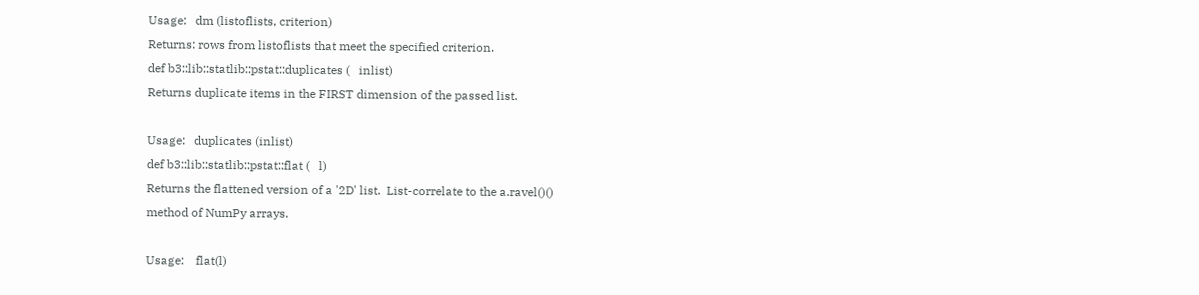Usage:   dm (listoflists, criterion)
Returns: rows from listoflists that meet the specified criterion.
def b3::lib::statlib::pstat::duplicates (   inlist)
Returns duplicate items in the FIRST dimension of the passed list.

Usage:   duplicates (inlist)
def b3::lib::statlib::pstat::flat (   l)
Returns the flattened version of a '2D' list.  List-correlate to the a.ravel()()
method of NumPy arrays.

Usage:    flat(l)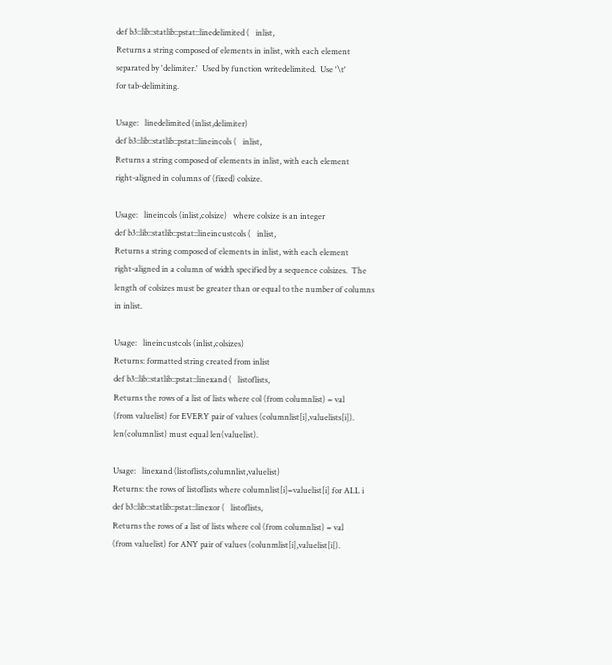def b3::lib::statlib::pstat::linedelimited (   inlist,
Returns a string composed of elements in inlist, with each element
separated by 'delimiter.'  Used by function writedelimited.  Use '\t'
for tab-delimiting.

Usage:   linedelimited (inlist,delimiter)
def b3::lib::statlib::pstat::lineincols (   inlist,
Returns a string composed of elements in inlist, with each element
right-aligned in columns of (fixed) colsize.

Usage:   lineincols (inlist,colsize)   where colsize is an integer
def b3::lib::statlib::pstat::lineincustcols (   inlist,
Returns a string composed of elements in inlist, with each element
right-aligned in a column of width specified by a sequence colsizes.  The
length of colsizes must be greater than or equal to the number of columns
in inlist.

Usage:   lineincustcols (inlist,colsizes)
Returns: formatted string created from inlist
def b3::lib::statlib::pstat::linexand (   listoflists,
Returns the rows of a list of lists where col (from columnlist) = val
(from valuelist) for EVERY pair of values (columnlist[i],valuelists[i]).
len(columnlist) must equal len(valuelist).

Usage:   linexand (listoflists,columnlist,valuelist)
Returns: the rows of listoflists where columnlist[i]=valuelist[i] for ALL i
def b3::lib::statlib::pstat::linexor (   listoflists,
Returns the rows of a list of lists where col (from columnlist) = val
(from valuelist) for ANY pair of values (colunmlist[i],valuelist[i[).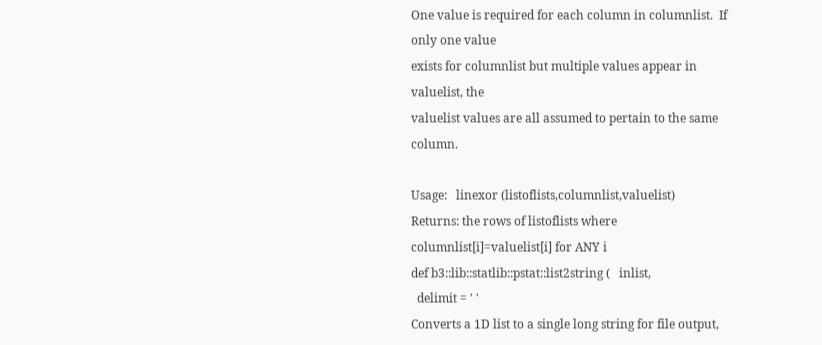One value is required for each column in columnlist.  If only one value
exists for columnlist but multiple values appear in valuelist, the
valuelist values are all assumed to pertain to the same column.

Usage:   linexor (listoflists,columnlist,valuelist)
Returns: the rows of listoflists where columnlist[i]=valuelist[i] for ANY i
def b3::lib::statlib::pstat::list2string (   inlist,
  delimit = ' '
Converts a 1D list to a single long string for file output,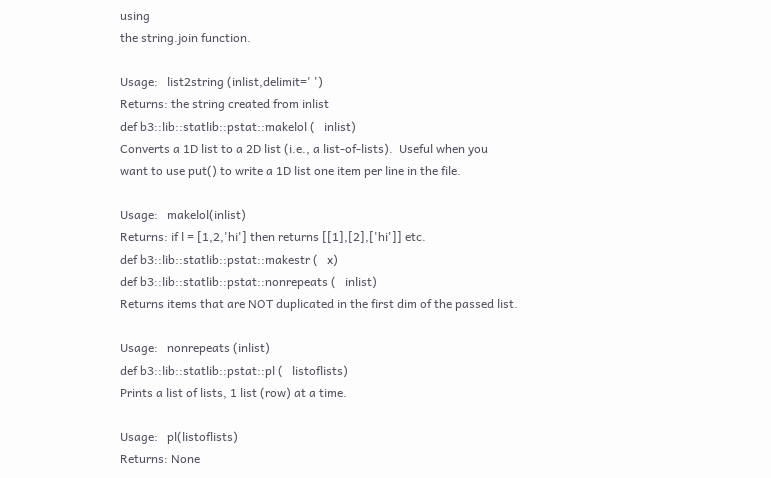using
the string.join function.

Usage:   list2string (inlist,delimit=' ')
Returns: the string created from inlist
def b3::lib::statlib::pstat::makelol (   inlist)
Converts a 1D list to a 2D list (i.e., a list-of-lists).  Useful when you
want to use put() to write a 1D list one item per line in the file.

Usage:   makelol(inlist)
Returns: if l = [1,2,'hi'] then returns [[1],[2],['hi']] etc.
def b3::lib::statlib::pstat::makestr (   x)
def b3::lib::statlib::pstat::nonrepeats (   inlist)
Returns items that are NOT duplicated in the first dim of the passed list.

Usage:   nonrepeats (inlist)
def b3::lib::statlib::pstat::pl (   listoflists)
Prints a list of lists, 1 list (row) at a time.

Usage:   pl(listoflists)
Returns: None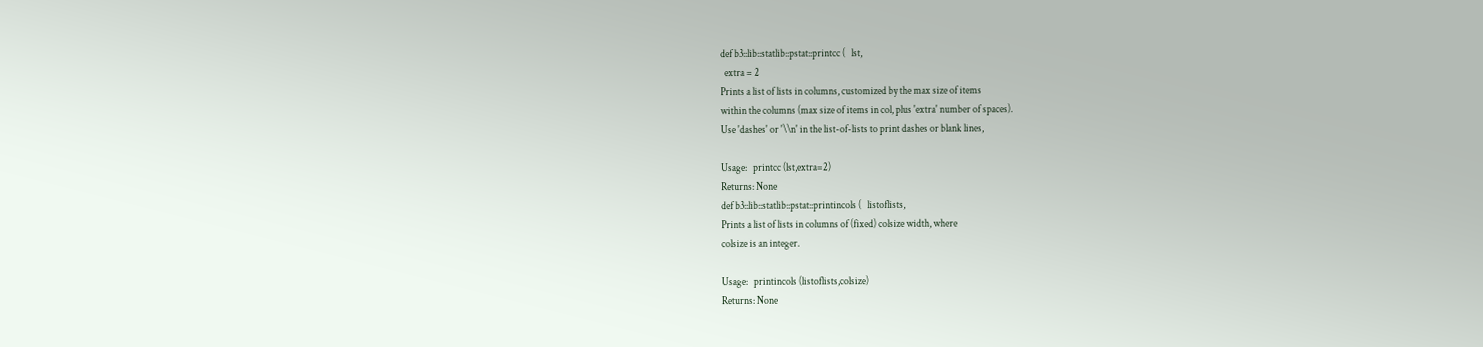def b3::lib::statlib::pstat::printcc (   lst,
  extra = 2
Prints a list of lists in columns, customized by the max size of items
within the columns (max size of items in col, plus 'extra' number of spaces).
Use 'dashes' or '\\n' in the list-of-lists to print dashes or blank lines,

Usage:   printcc (lst,extra=2)
Returns: None
def b3::lib::statlib::pstat::printincols (   listoflists,
Prints a list of lists in columns of (fixed) colsize width, where
colsize is an integer.

Usage:   printincols (listoflists,colsize)
Returns: None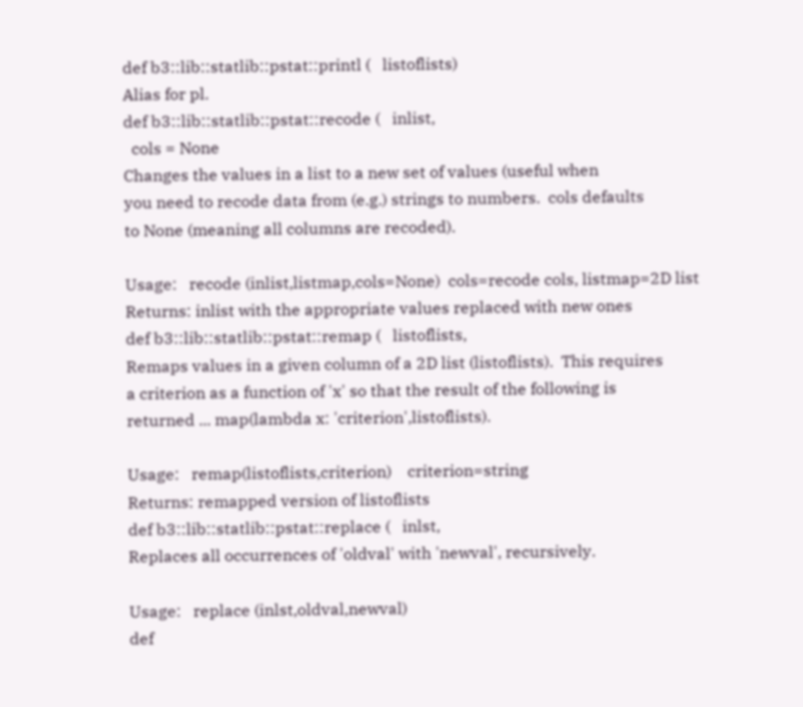def b3::lib::statlib::pstat::printl (   listoflists)
Alias for pl.
def b3::lib::statlib::pstat::recode (   inlist,
  cols = None
Changes the values in a list to a new set of values (useful when
you need to recode data from (e.g.) strings to numbers.  cols defaults
to None (meaning all columns are recoded).

Usage:   recode (inlist,listmap,cols=None)  cols=recode cols, listmap=2D list
Returns: inlist with the appropriate values replaced with new ones
def b3::lib::statlib::pstat::remap (   listoflists,
Remaps values in a given column of a 2D list (listoflists).  This requires
a criterion as a function of 'x' so that the result of the following is
returned ... map(lambda x: 'criterion',listoflists).

Usage:   remap(listoflists,criterion)    criterion=string
Returns: remapped version of listoflists
def b3::lib::statlib::pstat::replace (   inlst,
Replaces all occurrences of 'oldval' with 'newval', recursively.

Usage:   replace (inlst,oldval,newval)
def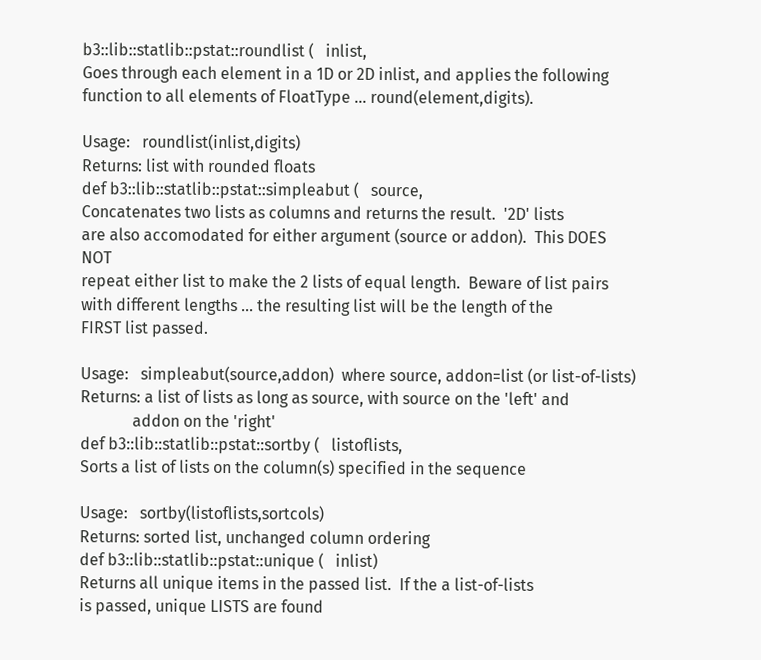b3::lib::statlib::pstat::roundlist (   inlist,
Goes through each element in a 1D or 2D inlist, and applies the following
function to all elements of FloatType ... round(element,digits).

Usage:   roundlist(inlist,digits)
Returns: list with rounded floats
def b3::lib::statlib::pstat::simpleabut (   source,
Concatenates two lists as columns and returns the result.  '2D' lists
are also accomodated for either argument (source or addon).  This DOES NOT
repeat either list to make the 2 lists of equal length.  Beware of list pairs
with different lengths ... the resulting list will be the length of the
FIRST list passed.

Usage:   simpleabut(source,addon)  where source, addon=list (or list-of-lists)
Returns: a list of lists as long as source, with source on the 'left' and
             addon on the 'right'
def b3::lib::statlib::pstat::sortby (   listoflists,
Sorts a list of lists on the column(s) specified in the sequence

Usage:   sortby(listoflists,sortcols)
Returns: sorted list, unchanged column ordering
def b3::lib::statlib::pstat::unique (   inlist)
Returns all unique items in the passed list.  If the a list-of-lists
is passed, unique LISTS are found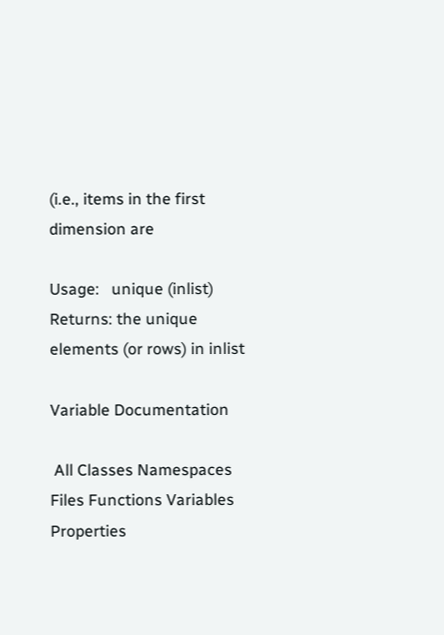(i.e., items in the first dimension are

Usage:   unique (inlist)
Returns: the unique elements (or rows) in inlist

Variable Documentation

 All Classes Namespaces Files Functions Variables Properties